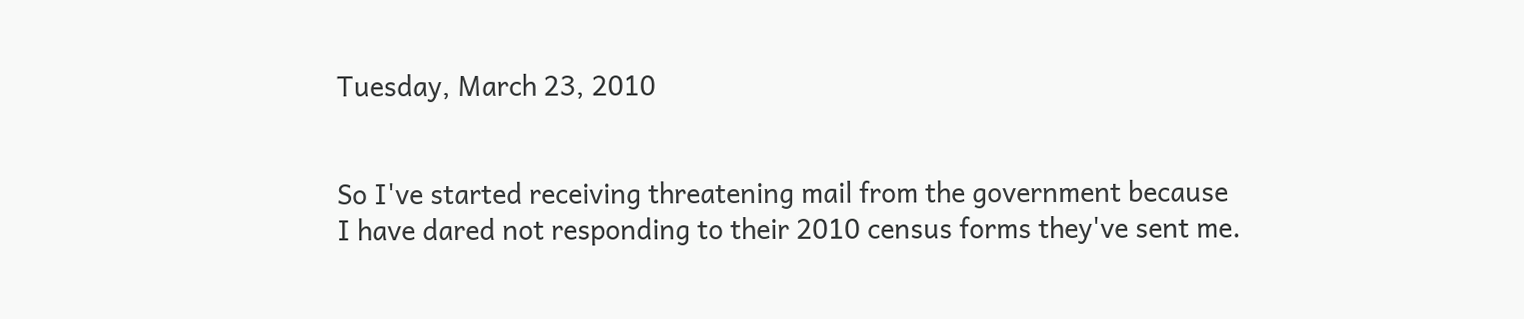Tuesday, March 23, 2010


So I've started receiving threatening mail from the government because I have dared not responding to their 2010 census forms they've sent me.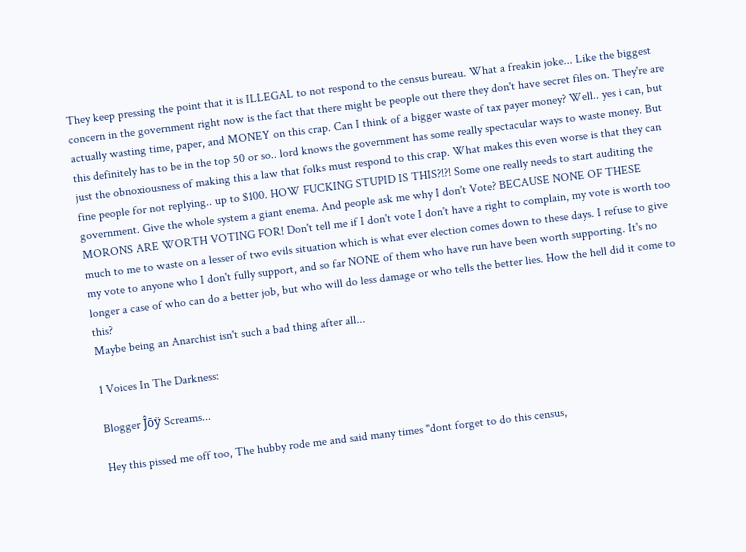They keep pressing the point that it is ILLEGAL to not respond to the census bureau. What a freakin joke... Like the biggest concern in the government right now is the fact that there might be people out there they don't have secret files on. They're are actually wasting time, paper, and MONEY on this crap. Can I think of a bigger waste of tax payer money? Well.. yes i can, but this definitely has to be in the top 50 or so.. lord knows the government has some really spectacular ways to waste money. But just the obnoxiousness of making this a law that folks must respond to this crap. What makes this even worse is that they can fine people for not replying.. up to $100. HOW FUCKING STUPID IS THIS?!?! Some one really needs to start auditing the government. Give the whole system a giant enema. And people ask me why I don't Vote? BECAUSE NONE OF THESE MORONS ARE WORTH VOTING FOR! Don't tell me if I don't vote I don't have a right to complain, my vote is worth too much to me to waste on a lesser of two evils situation which is what ever election comes down to these days. I refuse to give my vote to anyone who I don't fully support, and so far NONE of them who have run have been worth supporting. It's no longer a case of who can do a better job, but who will do less damage or who tells the better lies. How the hell did it come to this?
Maybe being an Anarchist isn't such a bad thing after all...

1 Voices In The Darkness:

Blogger Ĵōÿ Screams...

Hey this pissed me off too, The hubby rode me and said many times "dont forget to do this census,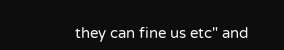they can fine us etc" and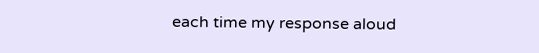each time my response aloud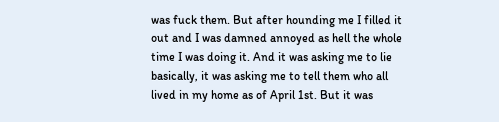was fuck them. But after hounding me I filled it out and I was damned annoyed as hell the whole time I was doing it. And it was asking me to lie basically, it was asking me to tell them who all lived in my home as of April 1st. But it was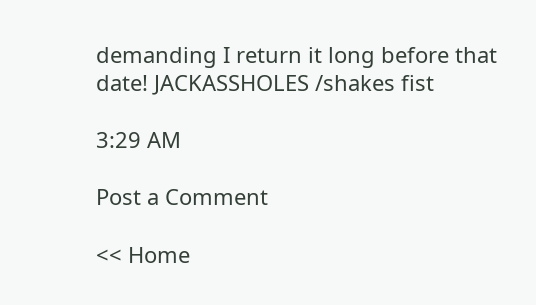demanding I return it long before that date! JACKASSHOLES /shakes fist

3:29 AM

Post a Comment

<< Home